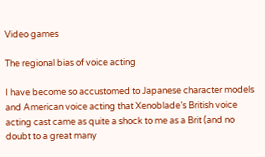Video games

The regional bias of voice acting

I have become so accustomed to Japanese character models and American voice acting that Xenoblade’s British voice acting cast came as quite a shock to me as a Brit (and no doubt to a great many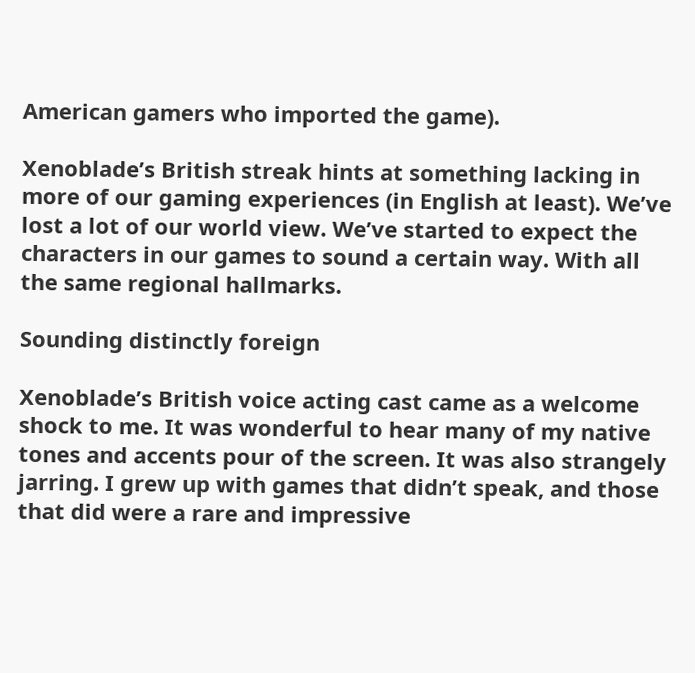American gamers who imported the game).

Xenoblade’s British streak hints at something lacking in more of our gaming experiences (in English at least). We’ve lost a lot of our world view. We’ve started to expect the characters in our games to sound a certain way. With all the same regional hallmarks.

Sounding distinctly foreign

Xenoblade’s British voice acting cast came as a welcome shock to me. It was wonderful to hear many of my native tones and accents pour of the screen. It was also strangely jarring. I grew up with games that didn’t speak, and those that did were a rare and impressive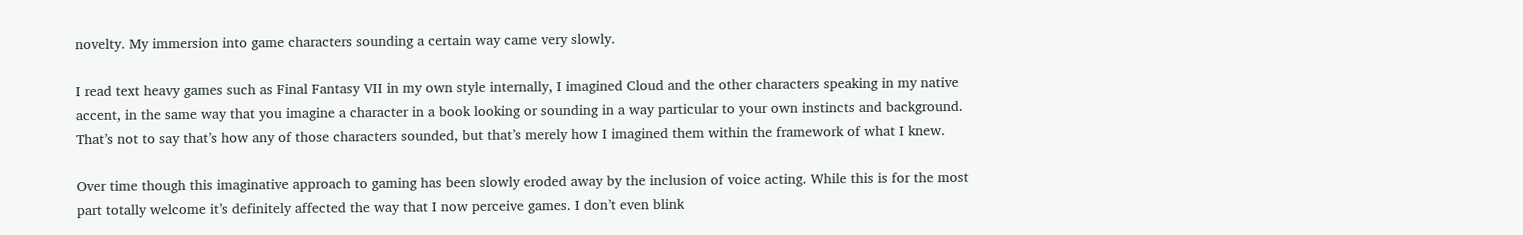novelty. My immersion into game characters sounding a certain way came very slowly.

I read text heavy games such as Final Fantasy VII in my own style internally, I imagined Cloud and the other characters speaking in my native accent, in the same way that you imagine a character in a book looking or sounding in a way particular to your own instincts and background. That’s not to say that’s how any of those characters sounded, but that’s merely how I imagined them within the framework of what I knew.

Over time though this imaginative approach to gaming has been slowly eroded away by the inclusion of voice acting. While this is for the most part totally welcome it’s definitely affected the way that I now perceive games. I don’t even blink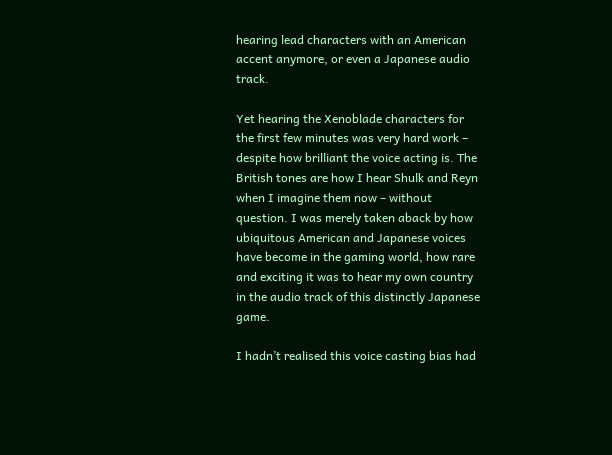hearing lead characters with an American accent anymore, or even a Japanese audio track.

Yet hearing the Xenoblade characters for the first few minutes was very hard work – despite how brilliant the voice acting is. The British tones are how I hear Shulk and Reyn when I imagine them now – without question. I was merely taken aback by how ubiquitous American and Japanese voices have become in the gaming world, how rare and exciting it was to hear my own country in the audio track of this distinctly Japanese game.

I hadn’t realised this voice casting bias had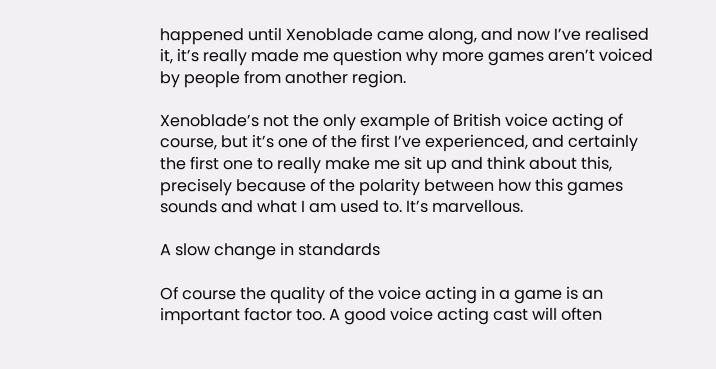happened until Xenoblade came along, and now I’ve realised it, it’s really made me question why more games aren’t voiced by people from another region.

Xenoblade’s not the only example of British voice acting of course, but it’s one of the first I’ve experienced, and certainly the first one to really make me sit up and think about this, precisely because of the polarity between how this games sounds and what I am used to. It’s marvellous.

A slow change in standards

Of course the quality of the voice acting in a game is an important factor too. A good voice acting cast will often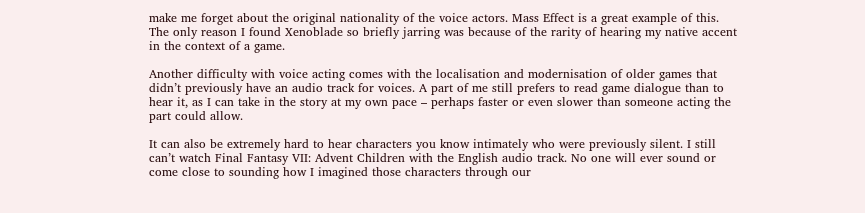make me forget about the original nationality of the voice actors. Mass Effect is a great example of this. The only reason I found Xenoblade so briefly jarring was because of the rarity of hearing my native accent in the context of a game.

Another difficulty with voice acting comes with the localisation and modernisation of older games that didn’t previously have an audio track for voices. A part of me still prefers to read game dialogue than to hear it, as I can take in the story at my own pace – perhaps faster or even slower than someone acting the part could allow.

It can also be extremely hard to hear characters you know intimately who were previously silent. I still can’t watch Final Fantasy VII: Advent Children with the English audio track. No one will ever sound or come close to sounding how I imagined those characters through our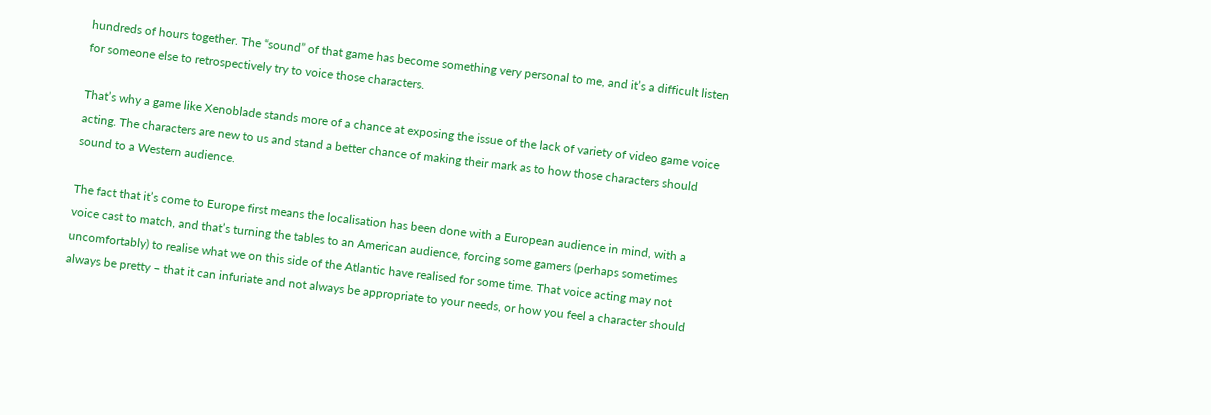hundreds of hours together. The “sound” of that game has become something very personal to me, and it’s a difficult listen for someone else to retrospectively try to voice those characters.

That’s why a game like Xenoblade stands more of a chance at exposing the issue of the lack of variety of video game voice acting. The characters are new to us and stand a better chance of making their mark as to how those characters should sound to a Western audience.

The fact that it’s come to Europe first means the localisation has been done with a European audience in mind, with a voice cast to match, and that’s turning the tables to an American audience, forcing some gamers (perhaps sometimes uncomfortably) to realise what we on this side of the Atlantic have realised for some time. That voice acting may not always be pretty – that it can infuriate and not always be appropriate to your needs, or how you feel a character should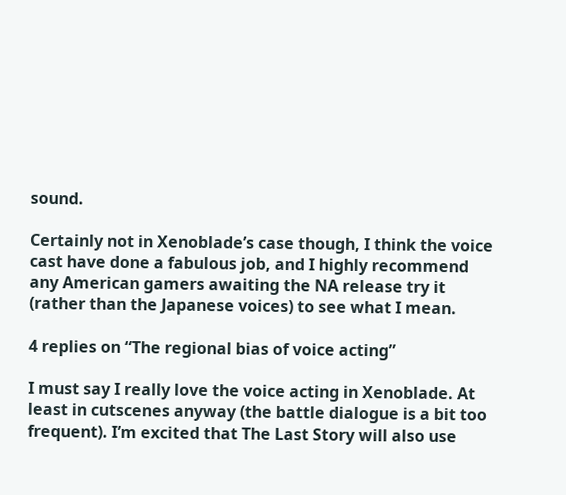sound.

Certainly not in Xenoblade’s case though, I think the voice cast have done a fabulous job, and I highly recommend any American gamers awaiting the NA release try it (rather than the Japanese voices) to see what I mean.

4 replies on “The regional bias of voice acting”

I must say I really love the voice acting in Xenoblade. At least in cutscenes anyway (the battle dialogue is a bit too frequent). I’m excited that The Last Story will also use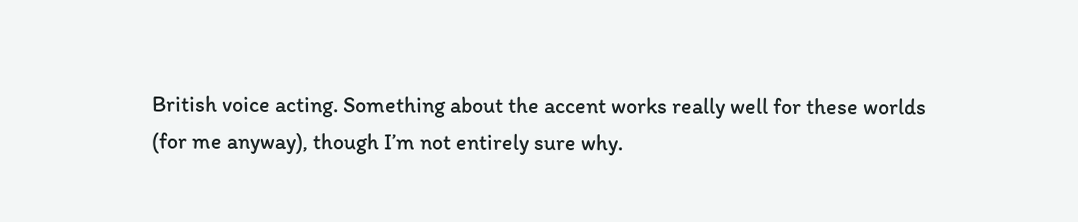British voice acting. Something about the accent works really well for these worlds (for me anyway), though I’m not entirely sure why.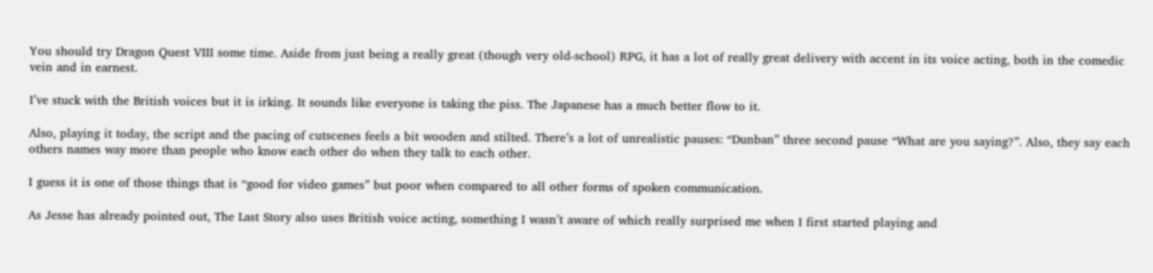You should try Dragon Quest VIII some time. Aside from just being a really great (though very old-school) RPG, it has a lot of really great delivery with accent in its voice acting, both in the comedic vein and in earnest.

I’ve stuck with the British voices but it is irking. It sounds like everyone is taking the piss. The Japanese has a much better flow to it.

Also, playing it today, the script and the pacing of cutscenes feels a bit wooden and stilted. There’s a lot of unrealistic pauses: “Dunban” three second pause “What are you saying?”. Also, they say each others names way more than people who know each other do when they talk to each other.

I guess it is one of those things that is “good for video games” but poor when compared to all other forms of spoken communication.

As Jesse has already pointed out, The Last Story also uses British voice acting, something I wasn’t aware of which really surprised me when I first started playing and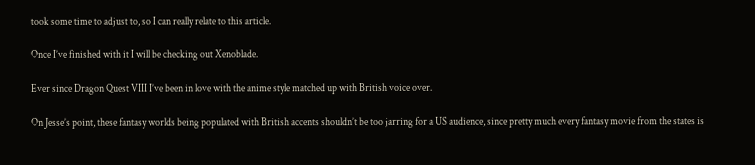took some time to adjust to, so I can really relate to this article.

Once I’ve finished with it I will be checking out Xenoblade.

Ever since Dragon Quest VIII I’ve been in love with the anime style matched up with British voice over.

On Jesse’s point, these fantasy worlds being populated with British accents shouldn’t be too jarring for a US audience, since pretty much every fantasy movie from the states is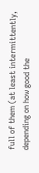full of them (at least intermittently, depending on how good the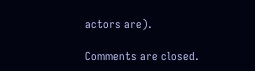actors are).

Comments are closed.